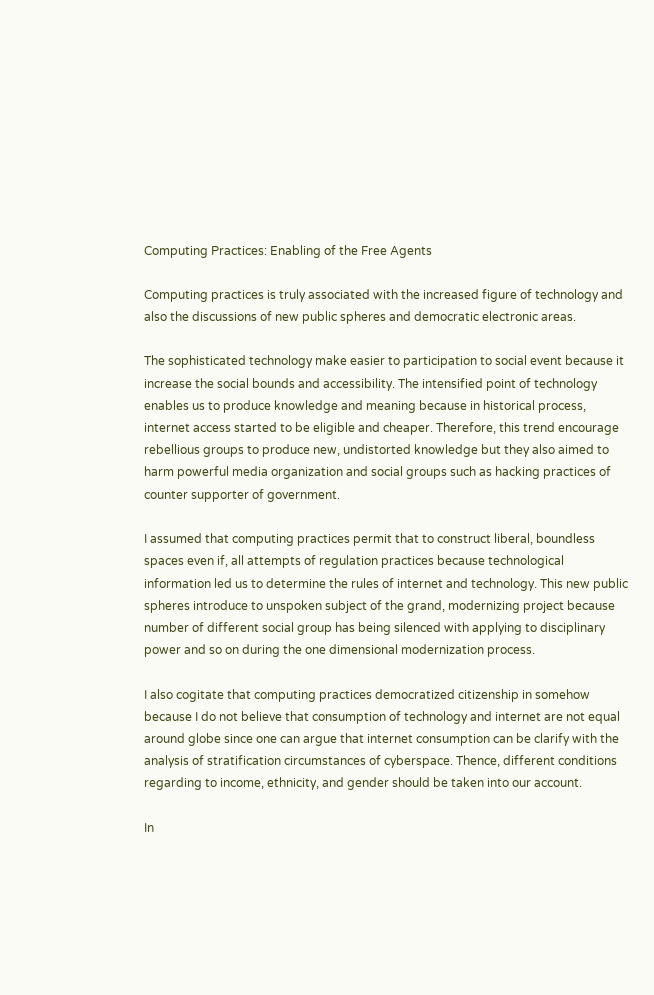Computing Practices: Enabling of the Free Agents

Computing practices is truly associated with the increased figure of technology and also the discussions of new public spheres and democratic electronic areas.

The sophisticated technology make easier to participation to social event because it increase the social bounds and accessibility. The intensified point of technology enables us to produce knowledge and meaning because in historical process, internet access started to be eligible and cheaper. Therefore, this trend encourage rebellious groups to produce new, undistorted knowledge but they also aimed to harm powerful media organization and social groups such as hacking practices of counter supporter of government.

I assumed that computing practices permit that to construct liberal, boundless spaces even if, all attempts of regulation practices because technological information led us to determine the rules of internet and technology. This new public spheres introduce to unspoken subject of the grand, modernizing project because number of different social group has being silenced with applying to disciplinary power and so on during the one dimensional modernization process.

I also cogitate that computing practices democratized citizenship in somehow because I do not believe that consumption of technology and internet are not equal around globe since one can argue that internet consumption can be clarify with the analysis of stratification circumstances of cyberspace. Thence, different conditions regarding to income, ethnicity, and gender should be taken into our account.

In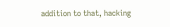addition to that, hacking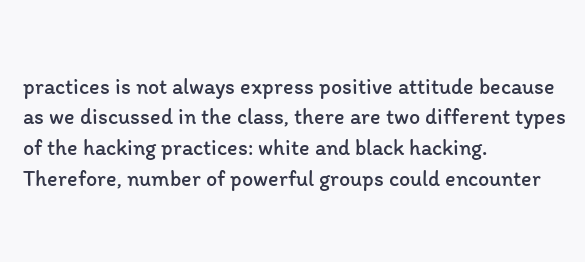practices is not always express positive attitude because as we discussed in the class, there are two different types of the hacking practices: white and black hacking. Therefore, number of powerful groups could encounter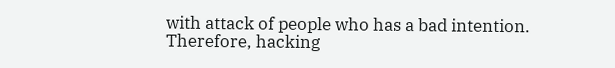with attack of people who has a bad intention. Therefore, hacking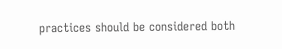practices should be considered both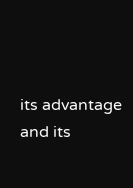its advantage and its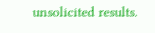unsolicited results.